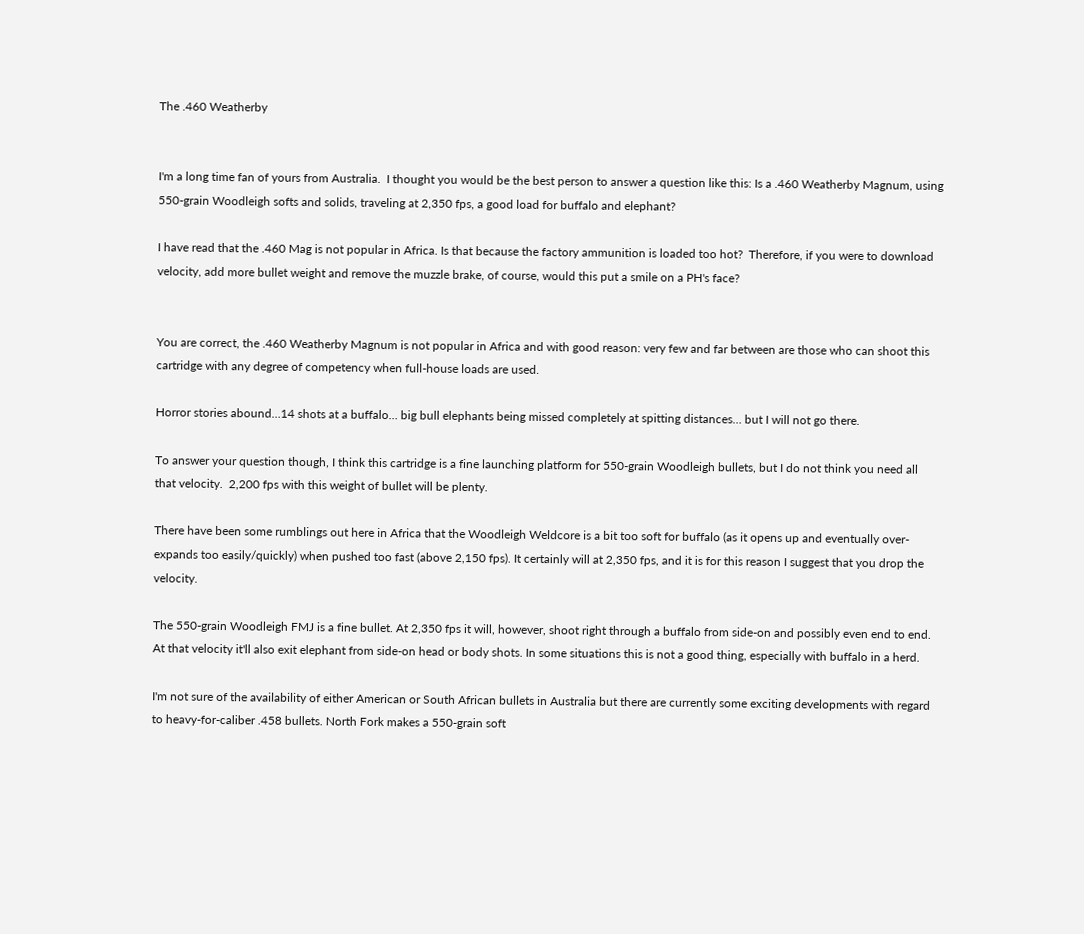The .460 Weatherby


I'm a long time fan of yours from Australia.  I thought you would be the best person to answer a question like this: Is a .460 Weatherby Magnum, using 550-grain Woodleigh softs and solids, traveling at 2,350 fps, a good load for buffalo and elephant?

I have read that the .460 Mag is not popular in Africa. Is that because the factory ammunition is loaded too hot?  Therefore, if you were to download velocity, add more bullet weight and remove the muzzle brake, of course, would this put a smile on a PH's face?


You are correct, the .460 Weatherby Magnum is not popular in Africa and with good reason: very few and far between are those who can shoot this cartridge with any degree of competency when full-house loads are used.

Horror stories abound…14 shots at a buffalo… big bull elephants being missed completely at spitting distances… but I will not go there.

To answer your question though, I think this cartridge is a fine launching platform for 550-grain Woodleigh bullets, but I do not think you need all that velocity.  2,200 fps with this weight of bullet will be plenty.

There have been some rumblings out here in Africa that the Woodleigh Weldcore is a bit too soft for buffalo (as it opens up and eventually over-expands too easily/quickly) when pushed too fast (above 2,150 fps). It certainly will at 2,350 fps, and it is for this reason I suggest that you drop the velocity.

The 550-grain Woodleigh FMJ is a fine bullet. At 2,350 fps it will, however, shoot right through a buffalo from side-on and possibly even end to end. At that velocity it'll also exit elephant from side-on head or body shots. In some situations this is not a good thing, especially with buffalo in a herd.

I'm not sure of the availability of either American or South African bullets in Australia but there are currently some exciting developments with regard to heavy-for-caliber .458 bullets. North Fork makes a 550-grain soft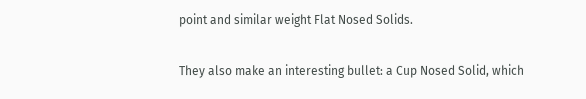point and similar weight Flat Nosed Solids.

They also make an interesting bullet: a Cup Nosed Solid, which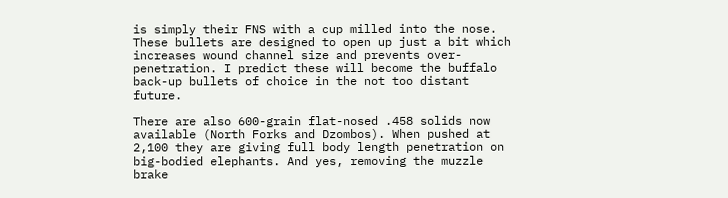is simply their FNS with a cup milled into the nose.  These bullets are designed to open up just a bit which increases wound channel size and prevents over-penetration. I predict these will become the buffalo back-up bullets of choice in the not too distant future.

There are also 600-grain flat-nosed .458 solids now available (North Forks and Dzombos). When pushed at 2,100 they are giving full body length penetration on big-bodied elephants. And yes, removing the muzzle brake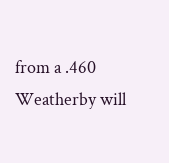from a .460 Weatherby will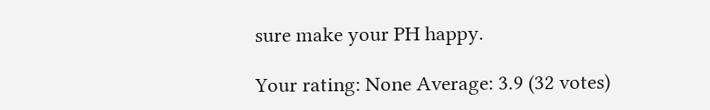sure make your PH happy.

Your rating: None Average: 3.9 (32 votes)